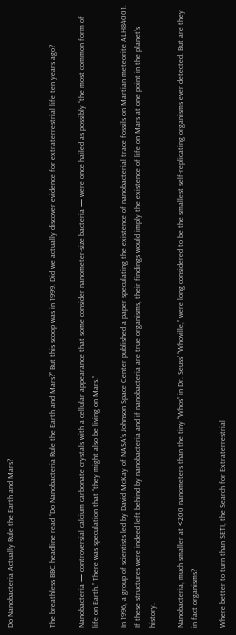Do Nanobacteria Actually Rule the Earth and Mars?


The breathless BBC headline read “Do Nanobacteria Rule the Earth and Mars?” But this scoop was in 1999. Did we actually discover evidence for extraterrestrial life ten years ago?

Nanobacteria — controversial calcium carbonate crystals with a cellular appearance that some consider nanometer-size bacteria — were once hailed as possibly “the most common form of life on Earth.” There was speculation that “they might also be living on Mars.”

In 1996, a group of scientists led by David McKay of NASA’s Johnson Space Center published a paper speculating the existence of nanobacterial trace fossils on Martian meteorite ALH84001. If these structures were indeed left behind by nanobacteria and if nanobacteria are true organisms, their findings would imply the existence of life on Mars at one point in the planet’s history.

Nanobacteria, much smaller at <200 nanometers than the tiny “Whos” in Dr. Seuss’ “Whoville,” were long considered to be the smallest self-replicating organisms ever detected. But are they in fact organisms?

Where better to turn than SETI, the Search for Extraterrestrial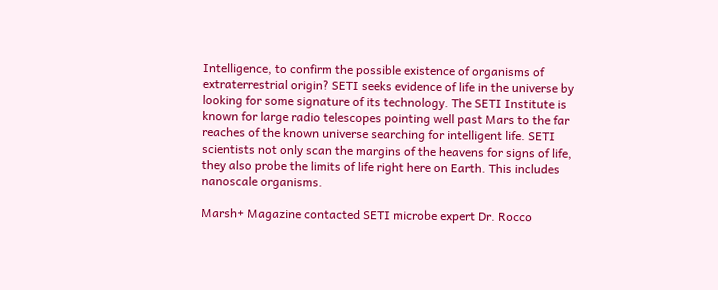Intelligence, to confirm the possible existence of organisms of extraterrestrial origin? SETI seeks evidence of life in the universe by looking for some signature of its technology. The SETI Institute is known for large radio telescopes pointing well past Mars to the far reaches of the known universe searching for intelligent life. SETI scientists not only scan the margins of the heavens for signs of life, they also probe the limits of life right here on Earth. This includes nanoscale organisms.

Marsh+ Magazine contacted SETI microbe expert Dr. Rocco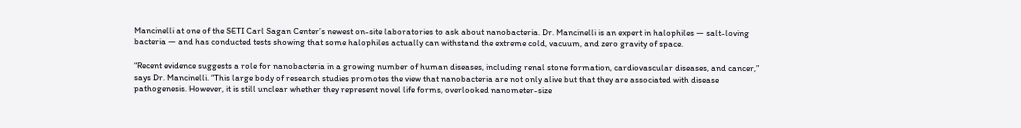Mancinelli at one of the SETI Carl Sagan Center’s newest on-site laboratories to ask about nanobacteria. Dr. Mancinelli is an expert in halophiles — salt-loving bacteria — and has conducted tests showing that some halophiles actually can withstand the extreme cold, vacuum, and zero gravity of space.

“Recent evidence suggests a role for nanobacteria in a growing number of human diseases, including renal stone formation, cardiovascular diseases, and cancer,” says Dr. Mancinelli. “This large body of research studies promotes the view that nanobacteria are not only alive but that they are associated with disease pathogenesis. However, it is still unclear whether they represent novel life forms, overlooked nanometer-size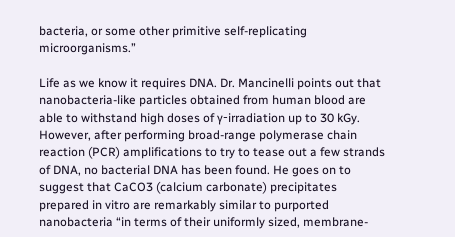bacteria, or some other primitive self-replicating microorganisms.”

Life as we know it requires DNA. Dr. Mancinelli points out that nanobacteria-like particles obtained from human blood are able to withstand high doses of γ-irradiation up to 30 kGy. However, after performing broad-range polymerase chain reaction (PCR) amplifications to try to tease out a few strands of DNA, no bacterial DNA has been found. He goes on to suggest that CaCO3 (calcium carbonate) precipitates prepared in vitro are remarkably similar to purported nanobacteria “in terms of their uniformly sized, membrane-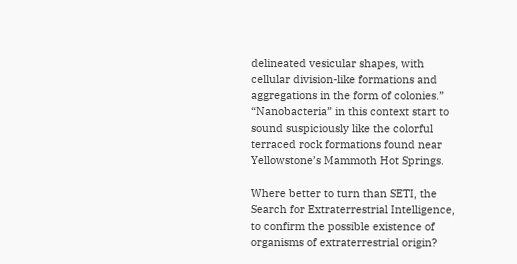delineated vesicular shapes, with cellular division-like formations and aggregations in the form of colonies.” “Nanobacteria” in this context start to sound suspiciously like the colorful terraced rock formations found near Yellowstone’s Mammoth Hot Springs.

Where better to turn than SETI, the Search for Extraterrestrial Intelligence, to confirm the possible existence of organisms of extraterrestrial origin?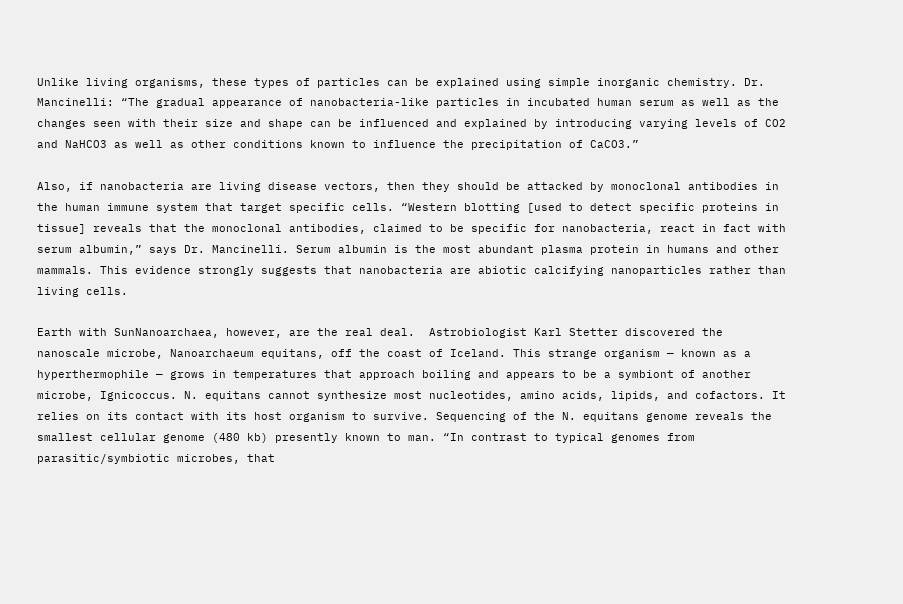Unlike living organisms, these types of particles can be explained using simple inorganic chemistry. Dr. Mancinelli: “The gradual appearance of nanobacteria-like particles in incubated human serum as well as the changes seen with their size and shape can be influenced and explained by introducing varying levels of CO2 and NaHCO3 as well as other conditions known to influence the precipitation of CaCO3.”

Also, if nanobacteria are living disease vectors, then they should be attacked by monoclonal antibodies in the human immune system that target specific cells. “Western blotting [used to detect specific proteins in tissue] reveals that the monoclonal antibodies, claimed to be specific for nanobacteria, react in fact with serum albumin,” says Dr. Mancinelli. Serum albumin is the most abundant plasma protein in humans and other mammals. This evidence strongly suggests that nanobacteria are abiotic calcifying nanoparticles rather than living cells.

Earth with SunNanoarchaea, however, are the real deal.  Astrobiologist Karl Stetter discovered the nanoscale microbe, Nanoarchaeum equitans, off the coast of Iceland. This strange organism — known as a hyperthermophile — grows in temperatures that approach boiling and appears to be a symbiont of another microbe, Ignicoccus. N. equitans cannot synthesize most nucleotides, amino acids, lipids, and cofactors. It relies on its contact with its host organism to survive. Sequencing of the N. equitans genome reveals the smallest cellular genome (480 kb) presently known to man. “In contrast to typical genomes from parasitic/symbiotic microbes, that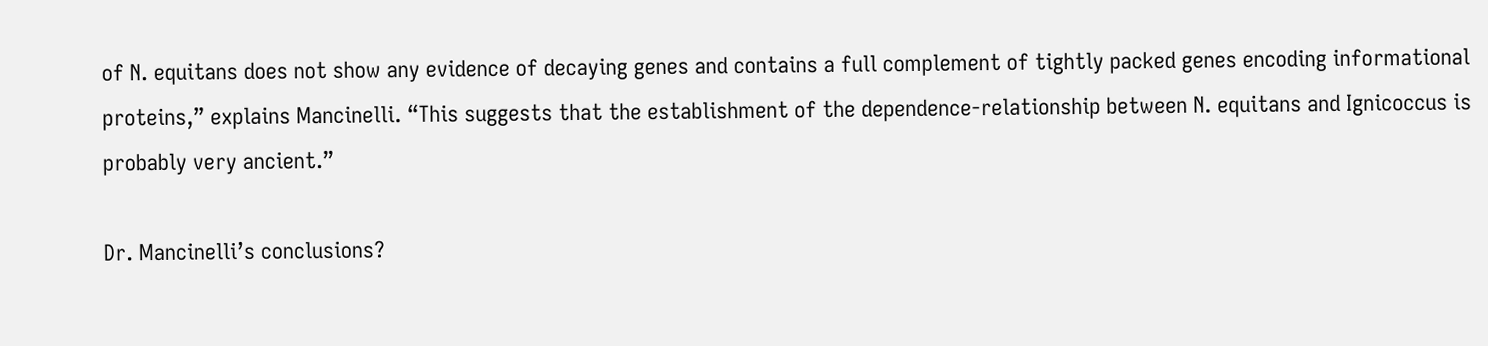of N. equitans does not show any evidence of decaying genes and contains a full complement of tightly packed genes encoding informational proteins,” explains Mancinelli. “This suggests that the establishment of the dependence-relationship between N. equitans and Ignicoccus is probably very ancient.”

Dr. Mancinelli’s conclusions?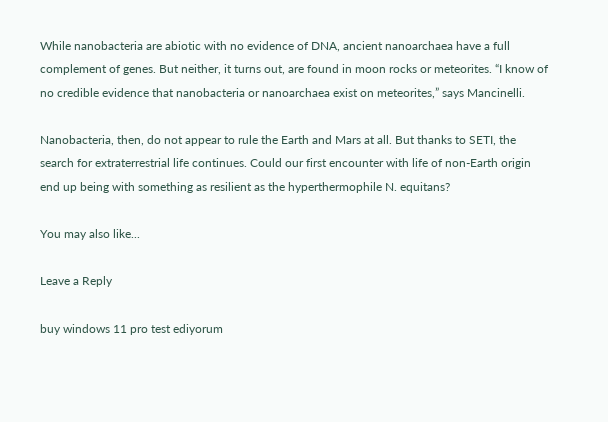While nanobacteria are abiotic with no evidence of DNA, ancient nanoarchaea have a full complement of genes. But neither, it turns out, are found in moon rocks or meteorites. “I know of no credible evidence that nanobacteria or nanoarchaea exist on meteorites,” says Mancinelli.

Nanobacteria, then, do not appear to rule the Earth and Mars at all. But thanks to SETI, the search for extraterrestrial life continues. Could our first encounter with life of non-Earth origin end up being with something as resilient as the hyperthermophile N. equitans?

You may also like...

Leave a Reply

buy windows 11 pro test ediyorum